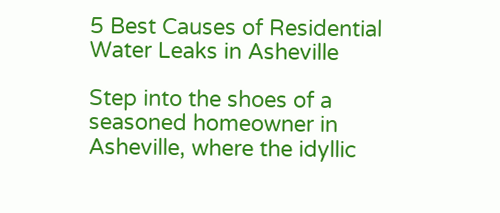5 Best Causes of Residential Water Leaks in Asheville

Step into the shoes of a seasoned homeowner in Asheville, where the idyllic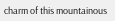charm of this mountainous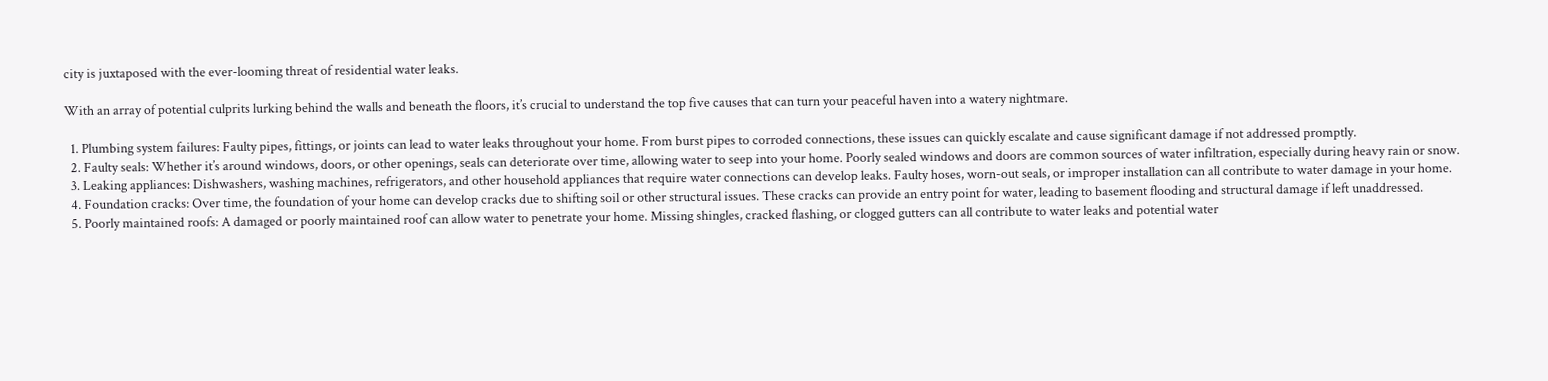city is juxtaposed with the ever-looming threat of residential water leaks.

With an array of potential culprits lurking behind the walls and beneath the floors, it’s crucial to understand the top five causes that can turn your peaceful haven into a watery nightmare.

  1. Plumbing system failures: Faulty pipes, fittings, or joints can lead to water leaks throughout your home. From burst pipes to corroded connections, these issues can quickly escalate and cause significant damage if not addressed promptly.
  2. Faulty seals: Whether it’s around windows, doors, or other openings, seals can deteriorate over time, allowing water to seep into your home. Poorly sealed windows and doors are common sources of water infiltration, especially during heavy rain or snow.
  3. Leaking appliances: Dishwashers, washing machines, refrigerators, and other household appliances that require water connections can develop leaks. Faulty hoses, worn-out seals, or improper installation can all contribute to water damage in your home.
  4. Foundation cracks: Over time, the foundation of your home can develop cracks due to shifting soil or other structural issues. These cracks can provide an entry point for water, leading to basement flooding and structural damage if left unaddressed.
  5. Poorly maintained roofs: A damaged or poorly maintained roof can allow water to penetrate your home. Missing shingles, cracked flashing, or clogged gutters can all contribute to water leaks and potential water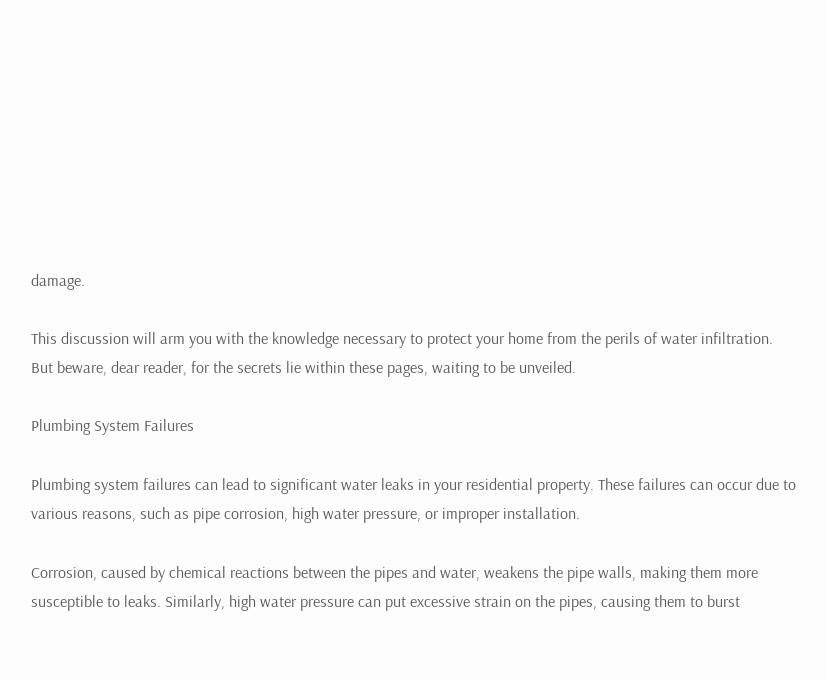damage.

This discussion will arm you with the knowledge necessary to protect your home from the perils of water infiltration. But beware, dear reader, for the secrets lie within these pages, waiting to be unveiled.

Plumbing System Failures

Plumbing system failures can lead to significant water leaks in your residential property. These failures can occur due to various reasons, such as pipe corrosion, high water pressure, or improper installation.

Corrosion, caused by chemical reactions between the pipes and water, weakens the pipe walls, making them more susceptible to leaks. Similarly, high water pressure can put excessive strain on the pipes, causing them to burst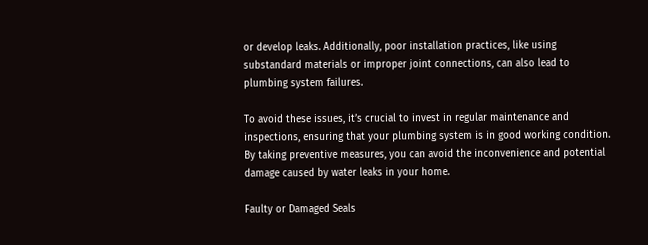or develop leaks. Additionally, poor installation practices, like using substandard materials or improper joint connections, can also lead to plumbing system failures.

To avoid these issues, it’s crucial to invest in regular maintenance and inspections, ensuring that your plumbing system is in good working condition. By taking preventive measures, you can avoid the inconvenience and potential damage caused by water leaks in your home.

Faulty or Damaged Seals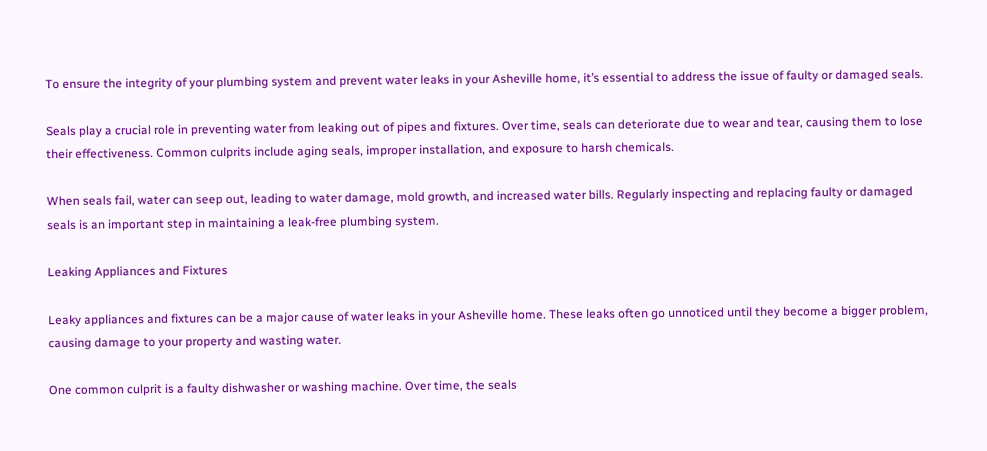To ensure the integrity of your plumbing system and prevent water leaks in your Asheville home, it’s essential to address the issue of faulty or damaged seals.

Seals play a crucial role in preventing water from leaking out of pipes and fixtures. Over time, seals can deteriorate due to wear and tear, causing them to lose their effectiveness. Common culprits include aging seals, improper installation, and exposure to harsh chemicals.

When seals fail, water can seep out, leading to water damage, mold growth, and increased water bills. Regularly inspecting and replacing faulty or damaged seals is an important step in maintaining a leak-free plumbing system.

Leaking Appliances and Fixtures

Leaky appliances and fixtures can be a major cause of water leaks in your Asheville home. These leaks often go unnoticed until they become a bigger problem, causing damage to your property and wasting water.

One common culprit is a faulty dishwasher or washing machine. Over time, the seals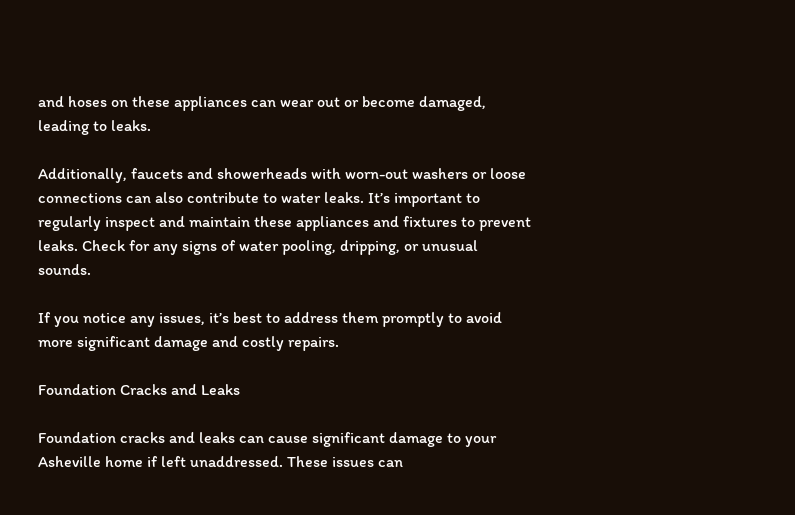and hoses on these appliances can wear out or become damaged, leading to leaks.

Additionally, faucets and showerheads with worn-out washers or loose connections can also contribute to water leaks. It’s important to regularly inspect and maintain these appliances and fixtures to prevent leaks. Check for any signs of water pooling, dripping, or unusual sounds.

If you notice any issues, it’s best to address them promptly to avoid more significant damage and costly repairs.

Foundation Cracks and Leaks

Foundation cracks and leaks can cause significant damage to your Asheville home if left unaddressed. These issues can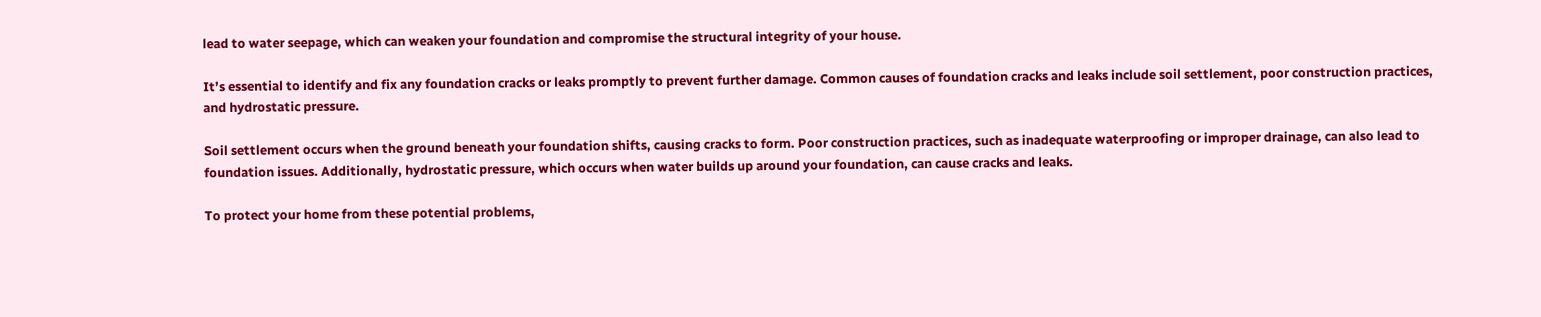lead to water seepage, which can weaken your foundation and compromise the structural integrity of your house.

It’s essential to identify and fix any foundation cracks or leaks promptly to prevent further damage. Common causes of foundation cracks and leaks include soil settlement, poor construction practices, and hydrostatic pressure.

Soil settlement occurs when the ground beneath your foundation shifts, causing cracks to form. Poor construction practices, such as inadequate waterproofing or improper drainage, can also lead to foundation issues. Additionally, hydrostatic pressure, which occurs when water builds up around your foundation, can cause cracks and leaks.

To protect your home from these potential problems,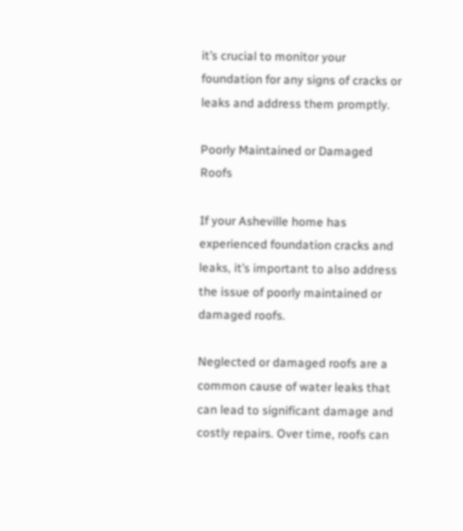it’s crucial to monitor your foundation for any signs of cracks or leaks and address them promptly.

Poorly Maintained or Damaged Roofs

If your Asheville home has experienced foundation cracks and leaks, it’s important to also address the issue of poorly maintained or damaged roofs.

Neglected or damaged roofs are a common cause of water leaks that can lead to significant damage and costly repairs. Over time, roofs can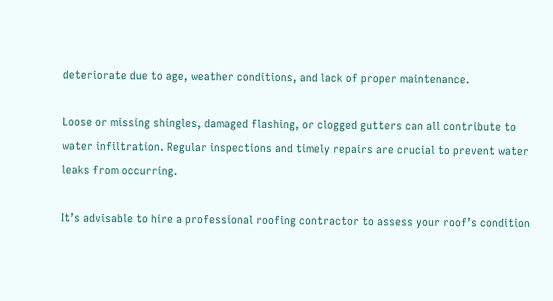deteriorate due to age, weather conditions, and lack of proper maintenance.

Loose or missing shingles, damaged flashing, or clogged gutters can all contribute to water infiltration. Regular inspections and timely repairs are crucial to prevent water leaks from occurring.

It’s advisable to hire a professional roofing contractor to assess your roof’s condition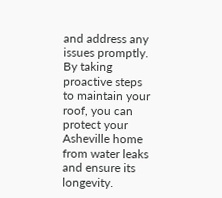and address any issues promptly. By taking proactive steps to maintain your roof, you can protect your Asheville home from water leaks and ensure its longevity.